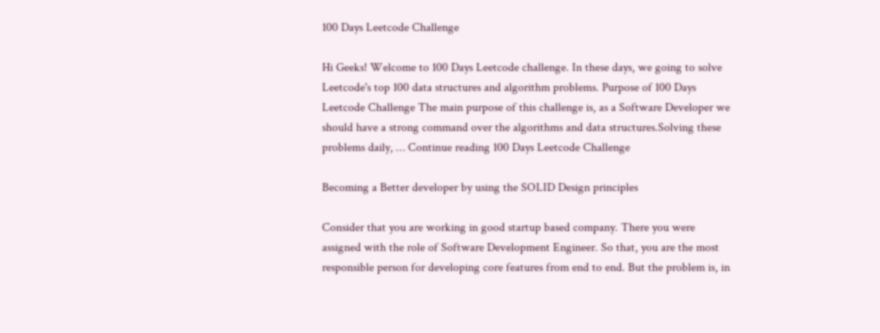100 Days Leetcode Challenge

Hi Geeks! Welcome to 100 Days Leetcode challenge. In these days, we going to solve Leetcode's top 100 data structures and algorithm problems. Purpose of 100 Days Leetcode Challenge The main purpose of this challenge is, as a Software Developer we should have a strong command over the algorithms and data structures.Solving these problems daily, … Continue reading 100 Days Leetcode Challenge

Becoming a Better developer by using the SOLID Design principles

Consider that you are working in good startup based company. There you were assigned with the role of Software Development Engineer. So that, you are the most responsible person for developing core features from end to end. But the problem is, in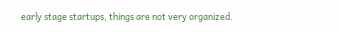early stage startups, things are not very organized.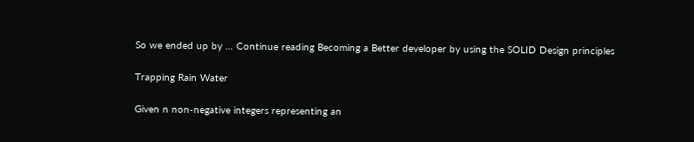So we ended up by … Continue reading Becoming a Better developer by using the SOLID Design principles

Trapping Rain Water

Given n non-negative integers representing an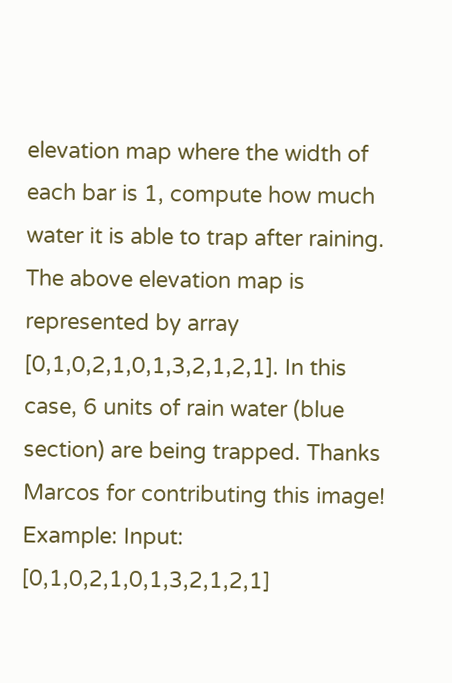elevation map where the width of each bar is 1, compute how much water it is able to trap after raining. The above elevation map is represented by array [0,1,0,2,1,0,1,3,2,1,2,1]. In this case, 6 units of rain water (blue section) are being trapped. Thanks Marcos for contributing this image! Example: Input: [0,1,0,2,1,0,1,3,2,1,2,1]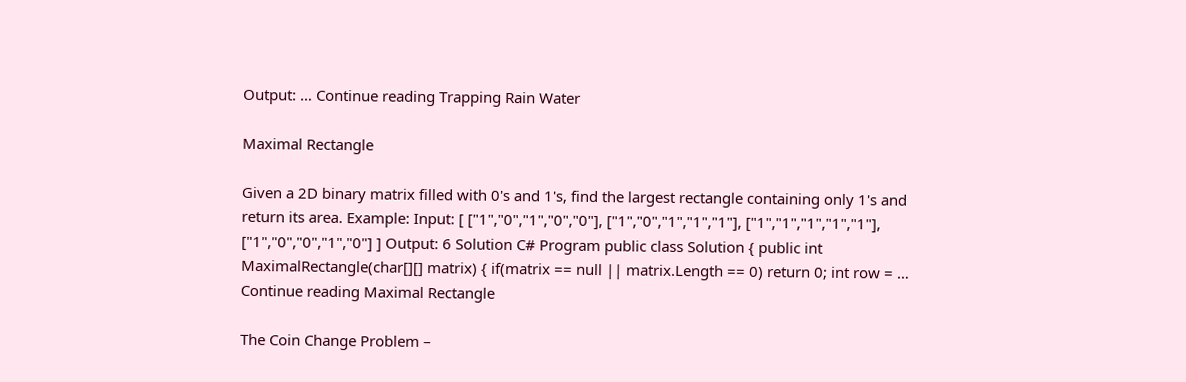Output: … Continue reading Trapping Rain Water

Maximal Rectangle

Given a 2D binary matrix filled with 0's and 1's, find the largest rectangle containing only 1's and return its area. Example: Input: [ ["1","0","1","0","0"], ["1","0","1","1","1"], ["1","1","1","1","1"], ["1","0","0","1","0"] ] Output: 6 Solution C# Program public class Solution { public int MaximalRectangle(char[][] matrix) { if(matrix == null || matrix.Length == 0) return 0; int row = … Continue reading Maximal Rectangle

The Coin Change Problem –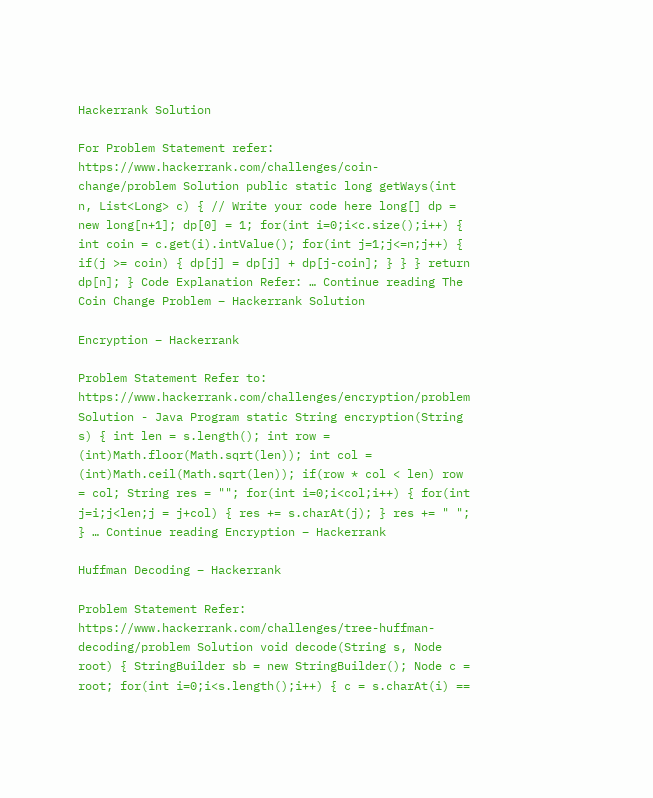Hackerrank Solution

For Problem Statement refer: https://www.hackerrank.com/challenges/coin-change/problem Solution public static long getWays(int n, List<Long> c) { // Write your code here long[] dp = new long[n+1]; dp[0] = 1; for(int i=0;i<c.size();i++) { int coin = c.get(i).intValue(); for(int j=1;j<=n;j++) { if(j >= coin) { dp[j] = dp[j] + dp[j-coin]; } } } return dp[n]; } Code Explanation Refer: … Continue reading The Coin Change Problem – Hackerrank Solution

Encryption – Hackerrank

Problem Statement Refer to: https://www.hackerrank.com/challenges/encryption/problem Solution - Java Program static String encryption(String s) { int len = s.length(); int row = (int)Math.floor(Math.sqrt(len)); int col = (int)Math.ceil(Math.sqrt(len)); if(row * col < len) row = col; String res = ""; for(int i=0;i<col;i++) { for(int j=i;j<len;j = j+col) { res += s.charAt(j); } res += " "; } … Continue reading Encryption – Hackerrank

Huffman Decoding – Hackerrank

Problem Statement Refer: https://www.hackerrank.com/challenges/tree-huffman-decoding/problem Solution void decode(String s, Node root) { StringBuilder sb = new StringBuilder(); Node c = root; for(int i=0;i<s.length();i++) { c = s.charAt(i) ==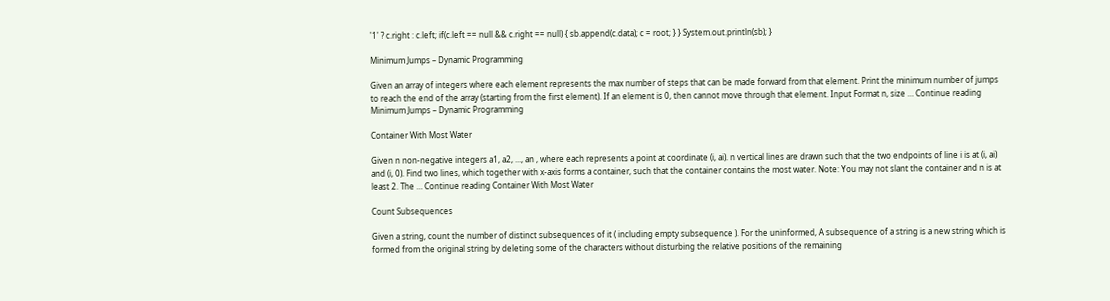'1' ? c.right : c.left; if(c.left == null && c.right == null) { sb.append(c.data); c = root; } } System.out.println(sb); }

Minimum Jumps – Dynamic Programming

Given an array of integers where each element represents the max number of steps that can be made forward from that element. Print the minimum number of jumps to reach the end of the array (starting from the first element). If an element is 0, then cannot move through that element. Input Format n, size … Continue reading Minimum Jumps – Dynamic Programming

Container With Most Water

Given n non-negative integers a1, a2, ..., an , where each represents a point at coordinate (i, ai). n vertical lines are drawn such that the two endpoints of line i is at (i, ai) and (i, 0). Find two lines, which together with x-axis forms a container, such that the container contains the most water. Note: You may not slant the container and n is at least 2. The … Continue reading Container With Most Water

Count Subsequences

Given a string, count the number of distinct subsequences of it ( including empty subsequence ). For the uninformed, A subsequence of a string is a new string which is formed from the original string by deleting some of the characters without disturbing the relative positions of the remaining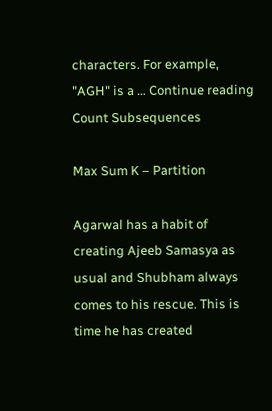characters. For example, "AGH" is a … Continue reading Count Subsequences

Max Sum K – Partition

Agarwal has a habit of creating Ajeeb Samasya as usual and Shubham always comes to his rescue. This is time he has created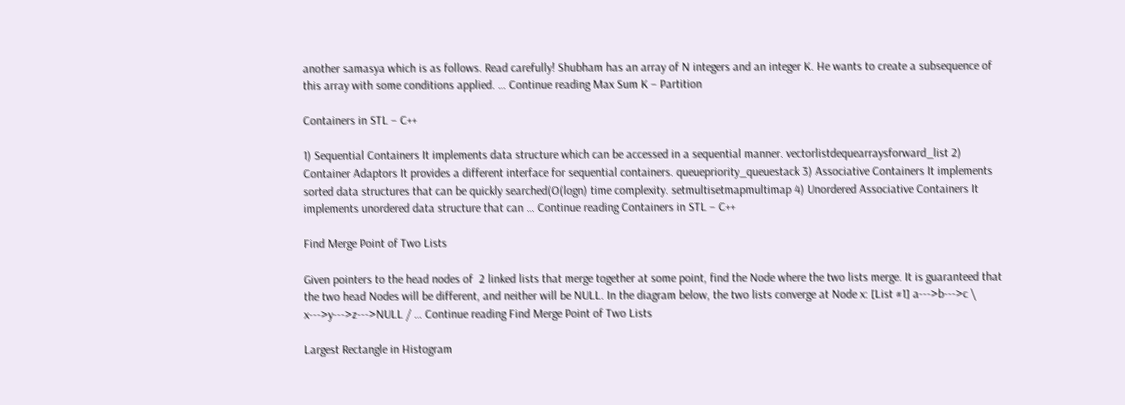another samasya which is as follows. Read carefully! Shubham has an array of N integers and an integer K. He wants to create a subsequence of this array with some conditions applied. … Continue reading Max Sum K – Partition

Containers in STL – C++

1) Sequential Containers It implements data structure which can be accessed in a sequential manner. vectorlistdequearraysforward_list 2) Container Adaptors It provides a different interface for sequential containers. queuepriority_queuestack 3) Associative Containers It implements sorted data structures that can be quickly searched(O(logn) time complexity. setmultisetmapmultimap 4) Unordered Associative Containers It implements unordered data structure that can … Continue reading Containers in STL – C++

Find Merge Point of Two Lists

Given pointers to the head nodes of  2 linked lists that merge together at some point, find the Node where the two lists merge. It is guaranteed that the two head Nodes will be different, and neither will be NULL. In the diagram below, the two lists converge at Node x: [List #1] a--->b--->c \ x--->y--->z--->NULL / … Continue reading Find Merge Point of Two Lists

Largest Rectangle in Histogram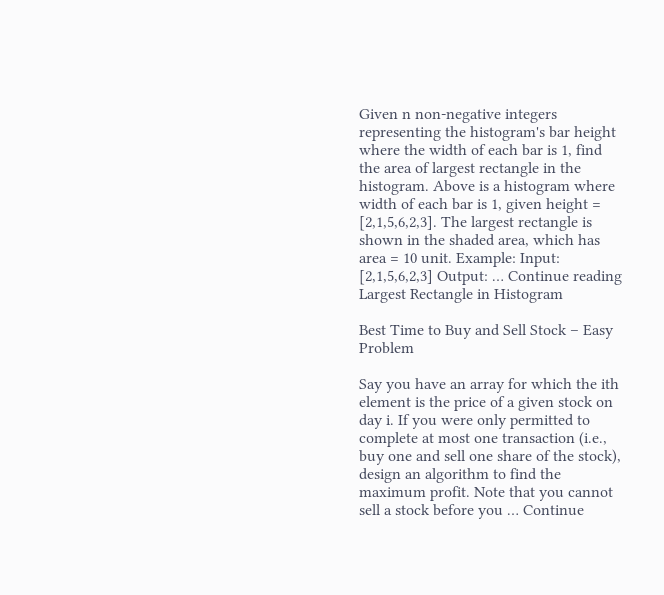Given n non-negative integers representing the histogram's bar height where the width of each bar is 1, find the area of largest rectangle in the histogram. Above is a histogram where width of each bar is 1, given height = [2,1,5,6,2,3]. The largest rectangle is shown in the shaded area, which has area = 10 unit. Example: Input: [2,1,5,6,2,3] Output: … Continue reading Largest Rectangle in Histogram

Best Time to Buy and Sell Stock – Easy Problem

Say you have an array for which the ith element is the price of a given stock on day i. If you were only permitted to complete at most one transaction (i.e., buy one and sell one share of the stock), design an algorithm to find the maximum profit. Note that you cannot sell a stock before you … Continue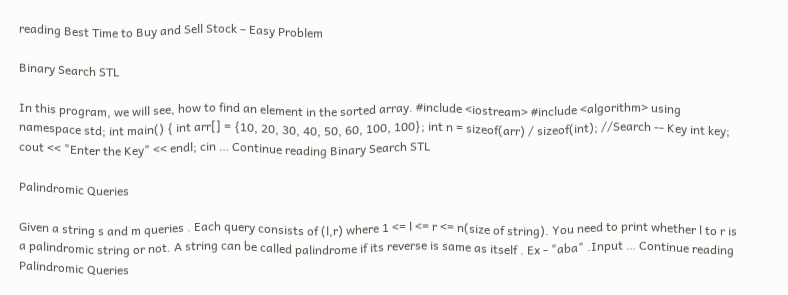reading Best Time to Buy and Sell Stock – Easy Problem

Binary Search STL

In this program, we will see, how to find an element in the sorted array. #include <iostream> #include <algorithm> using namespace std; int main() { int arr[] = {10, 20, 30, 40, 50, 60, 100, 100}; int n = sizeof(arr) / sizeof(int); //Search -- Key int key; cout << "Enter the Key" << endl; cin … Continue reading Binary Search STL

Palindromic Queries

Given a string s and m queries . Each query consists of (l,r) where 1 <= l <= r <= n(size of string). You need to print whether l to r is a palindromic string or not. A string can be called palindrome if its reverse is same as itself . Ex - "aba" .Input … Continue reading Palindromic Queries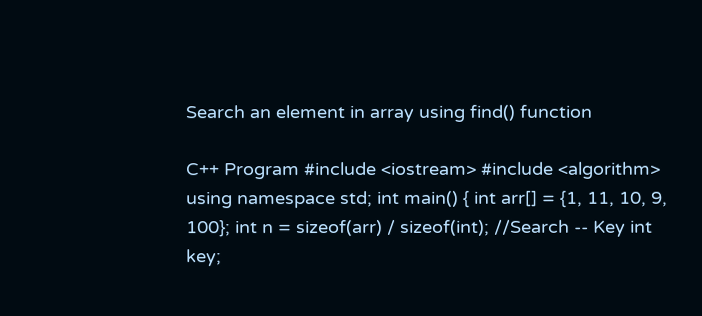Search an element in array using find() function

C++ Program #include <iostream> #include <algorithm> using namespace std; int main() { int arr[] = {1, 11, 10, 9, 100}; int n = sizeof(arr) / sizeof(int); //Search -- Key int key;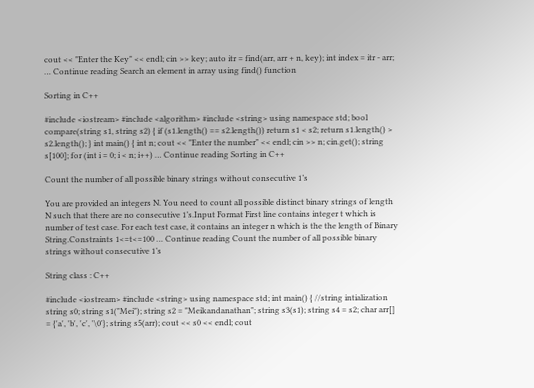cout << "Enter the Key" << endl; cin >> key; auto itr = find(arr, arr + n, key); int index = itr - arr; … Continue reading Search an element in array using find() function

Sorting in C++

#include <iostream> #include <algorithm> #include <string> using namespace std; bool compare(string s1, string s2) { if (s1.length() == s2.length()) return s1 < s2; return s1.length() > s2.length(); } int main() { int n; cout << "Enter the number" << endl; cin >> n; cin.get(); string s[100]; for (int i = 0; i < n; i++) … Continue reading Sorting in C++

Count the number of all possible binary strings without consecutive 1’s

You are provided an integers N. You need to count all possible distinct binary strings of length N such that there are no consecutive 1’s.Input Format First line contains integer t which is number of test case. For each test case, it contains an integer n which is the the length of Binary String.Constraints 1<=t<=100 … Continue reading Count the number of all possible binary strings without consecutive 1’s

String class : C++

#include <iostream> #include <string> using namespace std; int main() { //string intialization string s0; string s1("Mei"); string s2 = "Meikandanathan"; string s3(s1); string s4 = s2; char arr[] = {'a', 'b', 'c', '\0'}; string s5(arr); cout << s0 << endl; cout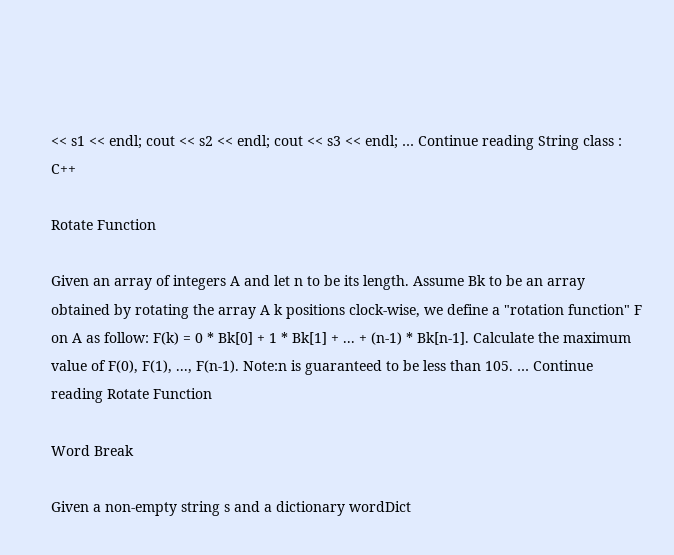<< s1 << endl; cout << s2 << endl; cout << s3 << endl; … Continue reading String class : C++

Rotate Function

Given an array of integers A and let n to be its length. Assume Bk to be an array obtained by rotating the array A k positions clock-wise, we define a "rotation function" F on A as follow: F(k) = 0 * Bk[0] + 1 * Bk[1] + ... + (n-1) * Bk[n-1]. Calculate the maximum value of F(0), F(1), ..., F(n-1). Note:n is guaranteed to be less than 105. … Continue reading Rotate Function

Word Break

Given a non-empty string s and a dictionary wordDict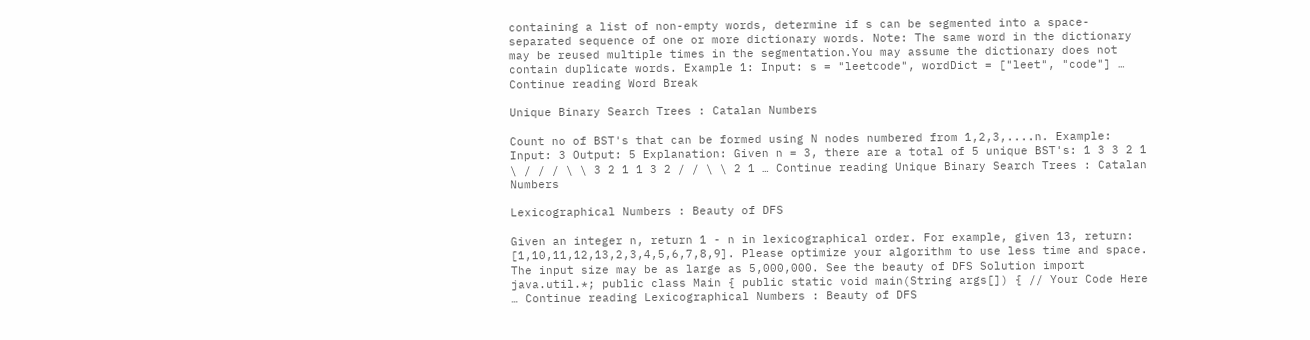containing a list of non-empty words, determine if s can be segmented into a space-separated sequence of one or more dictionary words. Note: The same word in the dictionary may be reused multiple times in the segmentation.You may assume the dictionary does not contain duplicate words. Example 1: Input: s = "leetcode", wordDict = ["leet", "code"] … Continue reading Word Break

Unique Binary Search Trees : Catalan Numbers

Count no of BST's that can be formed using N nodes numbered from 1,2,3,....n. Example: Input: 3 Output: 5 Explanation: Given n = 3, there are a total of 5 unique BST's: 1 3 3 2 1 \ / / / \ \ 3 2 1 1 3 2 / / \ \ 2 1 … Continue reading Unique Binary Search Trees : Catalan Numbers

Lexicographical Numbers : Beauty of DFS

Given an integer n, return 1 - n in lexicographical order. For example, given 13, return: [1,10,11,12,13,2,3,4,5,6,7,8,9]. Please optimize your algorithm to use less time and space. The input size may be as large as 5,000,000. See the beauty of DFS Solution import java.util.*; public class Main { public static void main(String args[]) { // Your Code Here … Continue reading Lexicographical Numbers : Beauty of DFS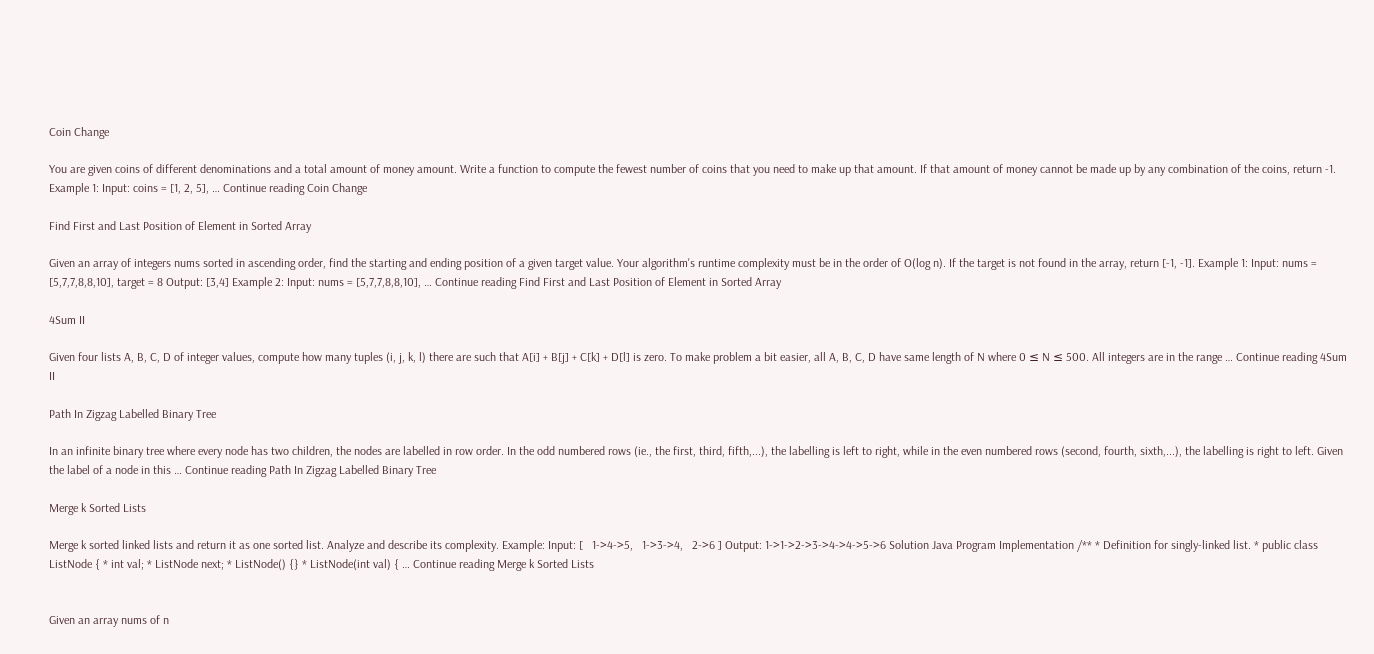Coin Change

You are given coins of different denominations and a total amount of money amount. Write a function to compute the fewest number of coins that you need to make up that amount. If that amount of money cannot be made up by any combination of the coins, return -1. Example 1: Input: coins = [1, 2, 5], … Continue reading Coin Change

Find First and Last Position of Element in Sorted Array

Given an array of integers nums sorted in ascending order, find the starting and ending position of a given target value. Your algorithm's runtime complexity must be in the order of O(log n). If the target is not found in the array, return [-1, -1]. Example 1: Input: nums = [5,7,7,8,8,10], target = 8 Output: [3,4] Example 2: Input: nums = [5,7,7,8,8,10], … Continue reading Find First and Last Position of Element in Sorted Array

4Sum II

Given four lists A, B, C, D of integer values, compute how many tuples (i, j, k, l) there are such that A[i] + B[j] + C[k] + D[l] is zero. To make problem a bit easier, all A, B, C, D have same length of N where 0 ≤ N ≤ 500. All integers are in the range … Continue reading 4Sum II

Path In Zigzag Labelled Binary Tree

In an infinite binary tree where every node has two children, the nodes are labelled in row order. In the odd numbered rows (ie., the first, third, fifth,...), the labelling is left to right, while in the even numbered rows (second, fourth, sixth,...), the labelling is right to left. Given the label of a node in this … Continue reading Path In Zigzag Labelled Binary Tree

Merge k Sorted Lists

Merge k sorted linked lists and return it as one sorted list. Analyze and describe its complexity. Example: Input: [   1->4->5,   1->3->4,   2->6 ] Output: 1->1->2->3->4->4->5->6 Solution Java Program Implementation /** * Definition for singly-linked list. * public class ListNode { * int val; * ListNode next; * ListNode() {} * ListNode(int val) { … Continue reading Merge k Sorted Lists


Given an array nums of n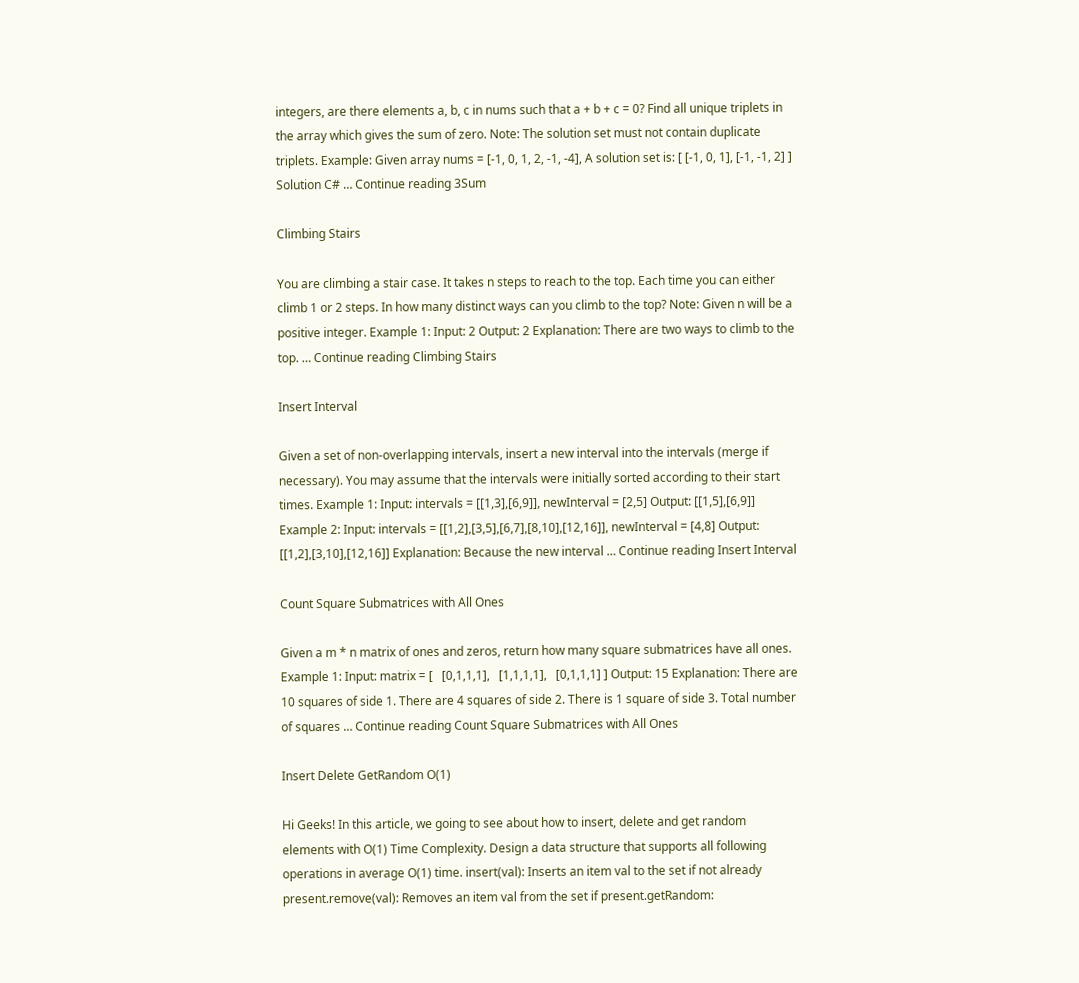integers, are there elements a, b, c in nums such that a + b + c = 0? Find all unique triplets in the array which gives the sum of zero. Note: The solution set must not contain duplicate triplets. Example: Given array nums = [-1, 0, 1, 2, -1, -4], A solution set is: [ [-1, 0, 1], [-1, -1, 2] ] Solution C# … Continue reading 3Sum

Climbing Stairs

You are climbing a stair case. It takes n steps to reach to the top. Each time you can either climb 1 or 2 steps. In how many distinct ways can you climb to the top? Note: Given n will be a positive integer. Example 1: Input: 2 Output: 2 Explanation: There are two ways to climb to the top. … Continue reading Climbing Stairs

Insert Interval

Given a set of non-overlapping intervals, insert a new interval into the intervals (merge if necessary). You may assume that the intervals were initially sorted according to their start times. Example 1: Input: intervals = [[1,3],[6,9]], newInterval = [2,5] Output: [[1,5],[6,9]] Example 2: Input: intervals = [[1,2],[3,5],[6,7],[8,10],[12,16]], newInterval = [4,8] Output: [[1,2],[3,10],[12,16]] Explanation: Because the new interval … Continue reading Insert Interval

Count Square Submatrices with All Ones

Given a m * n matrix of ones and zeros, return how many square submatrices have all ones. Example 1: Input: matrix = [   [0,1,1,1],   [1,1,1,1],   [0,1,1,1] ] Output: 15 Explanation: There are 10 squares of side 1. There are 4 squares of side 2. There is 1 square of side 3. Total number of squares … Continue reading Count Square Submatrices with All Ones

Insert Delete GetRandom O(1)

Hi Geeks! In this article, we going to see about how to insert, delete and get random elements with O(1) Time Complexity. Design a data structure that supports all following operations in average O(1) time. insert(val): Inserts an item val to the set if not already present.remove(val): Removes an item val from the set if present.getRandom: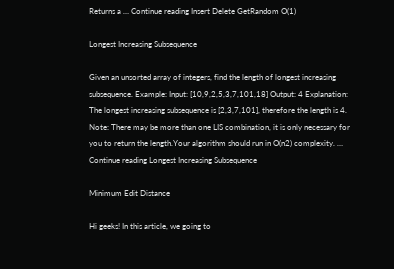Returns a … Continue reading Insert Delete GetRandom O(1)

Longest Increasing Subsequence

Given an unsorted array of integers, find the length of longest increasing subsequence. Example: Input: [10,9,2,5,3,7,101,18] Output: 4 Explanation: The longest increasing subsequence is [2,3,7,101], therefore the length is 4. Note: There may be more than one LIS combination, it is only necessary for you to return the length.Your algorithm should run in O(n2) complexity. … Continue reading Longest Increasing Subsequence

Minimum Edit Distance

Hi geeks! In this article, we going to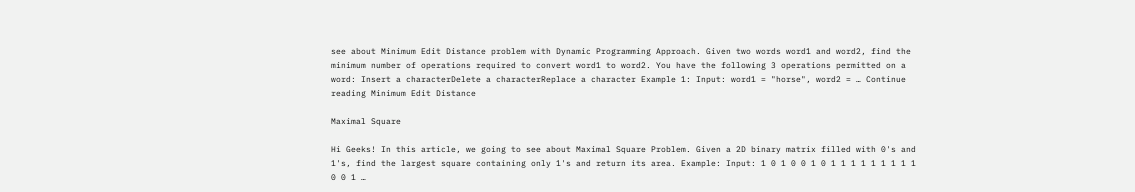see about Minimum Edit Distance problem with Dynamic Programming Approach. Given two words word1 and word2, find the minimum number of operations required to convert word1 to word2. You have the following 3 operations permitted on a word: Insert a characterDelete a characterReplace a character Example 1: Input: word1 = "horse", word2 = … Continue reading Minimum Edit Distance

Maximal Square

Hi Geeks! In this article, we going to see about Maximal Square Problem. Given a 2D binary matrix filled with 0's and 1's, find the largest square containing only 1's and return its area. Example: Input: 1 0 1 0 0 1 0 1 1 1 1 1 1 1 1 1 0 0 1 …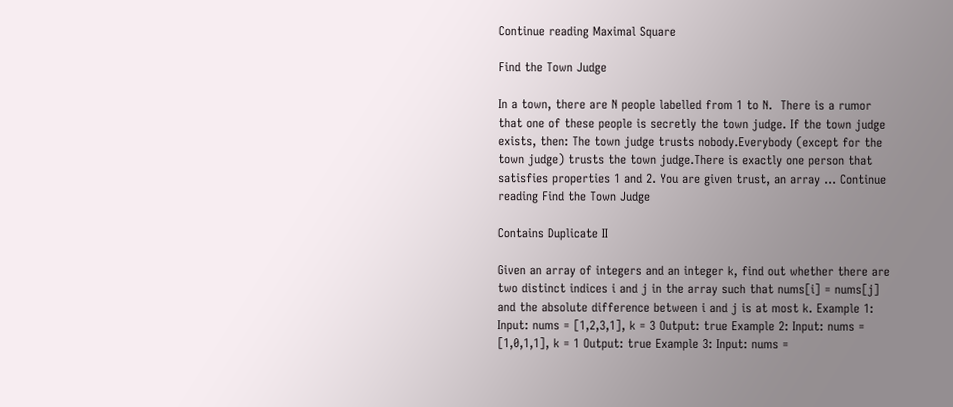Continue reading Maximal Square

Find the Town Judge

In a town, there are N people labelled from 1 to N.  There is a rumor that one of these people is secretly the town judge. If the town judge exists, then: The town judge trusts nobody.Everybody (except for the town judge) trusts the town judge.There is exactly one person that satisfies properties 1 and 2. You are given trust, an array … Continue reading Find the Town Judge

Contains Duplicate II

Given an array of integers and an integer k, find out whether there are two distinct indices i and j in the array such that nums[i] = nums[j] and the absolute difference between i and j is at most k. Example 1: Input: nums = [1,2,3,1], k = 3 Output: true Example 2: Input: nums = [1,0,1,1], k = 1 Output: true Example 3: Input: nums =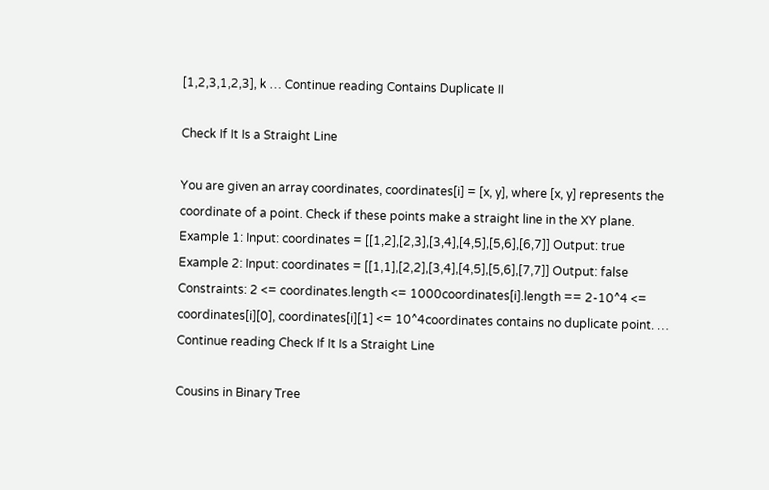[1,2,3,1,2,3], k … Continue reading Contains Duplicate II

Check If It Is a Straight Line

You are given an array coordinates, coordinates[i] = [x, y], where [x, y] represents the coordinate of a point. Check if these points make a straight line in the XY plane. Example 1: Input: coordinates = [[1,2],[2,3],[3,4],[4,5],[5,6],[6,7]] Output: true Example 2: Input: coordinates = [[1,1],[2,2],[3,4],[4,5],[5,6],[7,7]] Output: false Constraints: 2 <= coordinates.length <= 1000coordinates[i].length == 2-10^4 <= coordinates[i][0], coordinates[i][1] <= 10^4coordinates contains no duplicate point. … Continue reading Check If It Is a Straight Line

Cousins in Binary Tree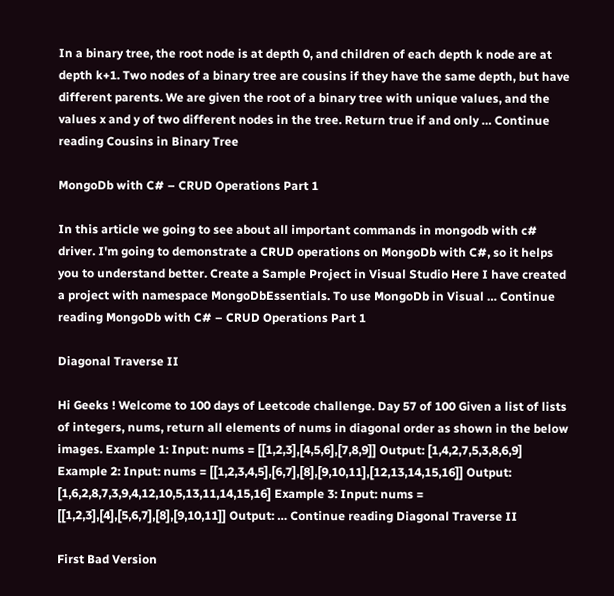In a binary tree, the root node is at depth 0, and children of each depth k node are at depth k+1. Two nodes of a binary tree are cousins if they have the same depth, but have different parents. We are given the root of a binary tree with unique values, and the values x and y of two different nodes in the tree. Return true if and only … Continue reading Cousins in Binary Tree

MongoDb with C# – CRUD Operations Part 1

In this article we going to see about all important commands in mongodb with c# driver. I'm going to demonstrate a CRUD operations on MongoDb with C#, so it helps you to understand better. Create a Sample Project in Visual Studio Here I have created a project with namespace MongoDbEssentials. To use MongoDb in Visual … Continue reading MongoDb with C# – CRUD Operations Part 1

Diagonal Traverse II

Hi Geeks ! Welcome to 100 days of Leetcode challenge. Day 57 of 100 Given a list of lists of integers, nums, return all elements of nums in diagonal order as shown in the below images. Example 1: Input: nums = [[1,2,3],[4,5,6],[7,8,9]] Output: [1,4,2,7,5,3,8,6,9] Example 2: Input: nums = [[1,2,3,4,5],[6,7],[8],[9,10,11],[12,13,14,15,16]] Output: [1,6,2,8,7,3,9,4,12,10,5,13,11,14,15,16] Example 3: Input: nums = [[1,2,3],[4],[5,6,7],[8],[9,10,11]] Output: … Continue reading Diagonal Traverse II

First Bad Version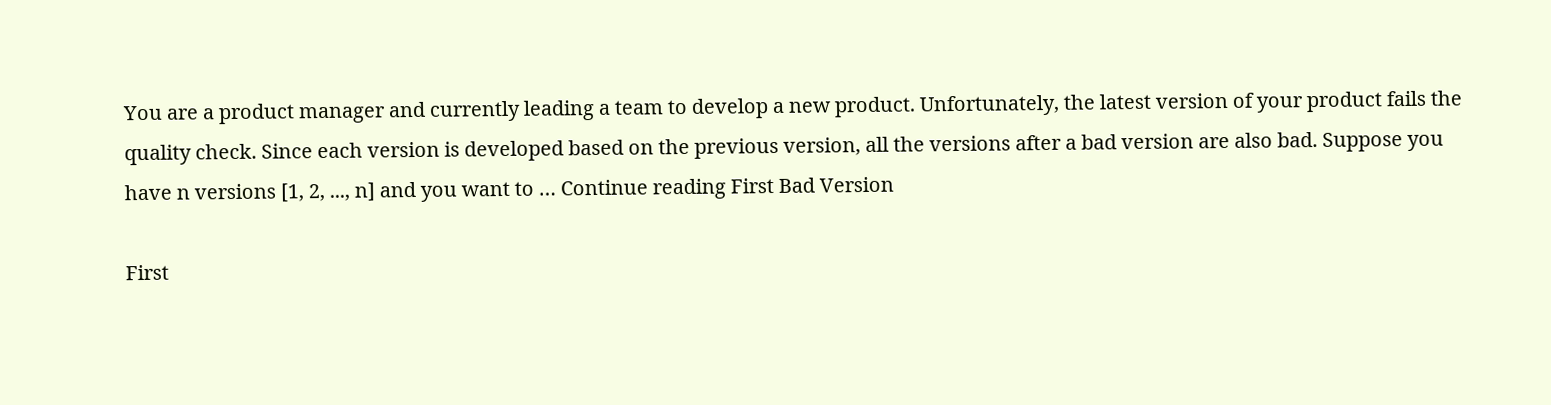You are a product manager and currently leading a team to develop a new product. Unfortunately, the latest version of your product fails the quality check. Since each version is developed based on the previous version, all the versions after a bad version are also bad. Suppose you have n versions [1, 2, ..., n] and you want to … Continue reading First Bad Version

First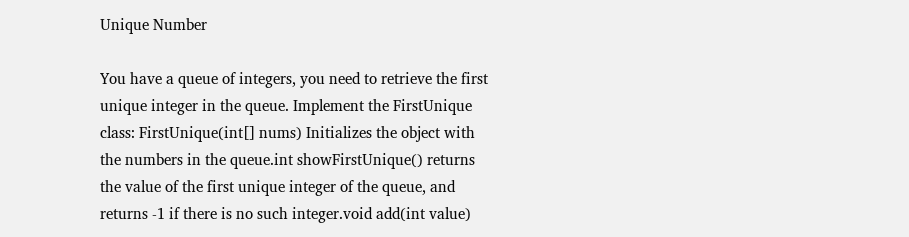Unique Number

You have a queue of integers, you need to retrieve the first unique integer in the queue. Implement the FirstUnique class: FirstUnique(int[] nums) Initializes the object with the numbers in the queue.int showFirstUnique() returns the value of the first unique integer of the queue, and returns -1 if there is no such integer.void add(int value)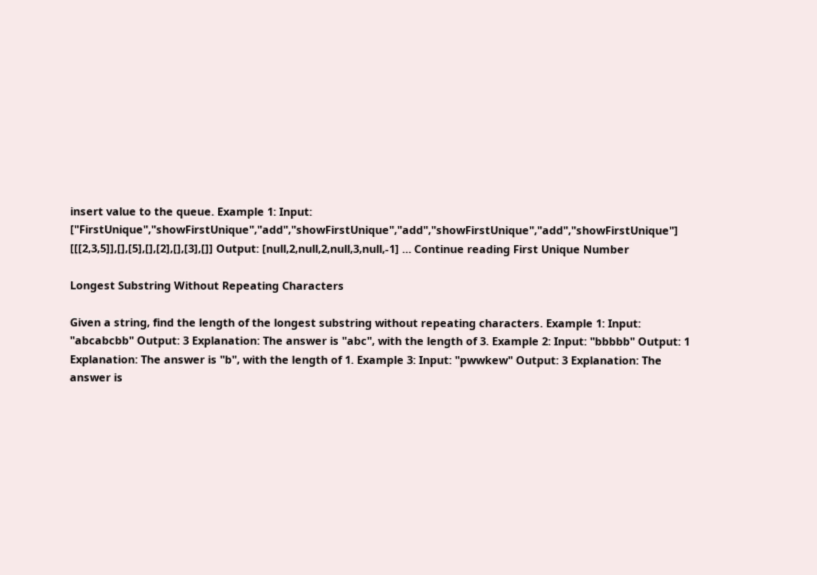insert value to the queue. Example 1: Input: ["FirstUnique","showFirstUnique","add","showFirstUnique","add","showFirstUnique","add","showFirstUnique"] [[[2,3,5]],[],[5],[],[2],[],[3],[]] Output: [null,2,null,2,null,3,null,-1] … Continue reading First Unique Number

Longest Substring Without Repeating Characters

Given a string, find the length of the longest substring without repeating characters. Example 1: Input: "abcabcbb" Output: 3 Explanation: The answer is "abc", with the length of 3. Example 2: Input: "bbbbb" Output: 1 Explanation: The answer is "b", with the length of 1. Example 3: Input: "pwwkew" Output: 3 Explanation: The answer is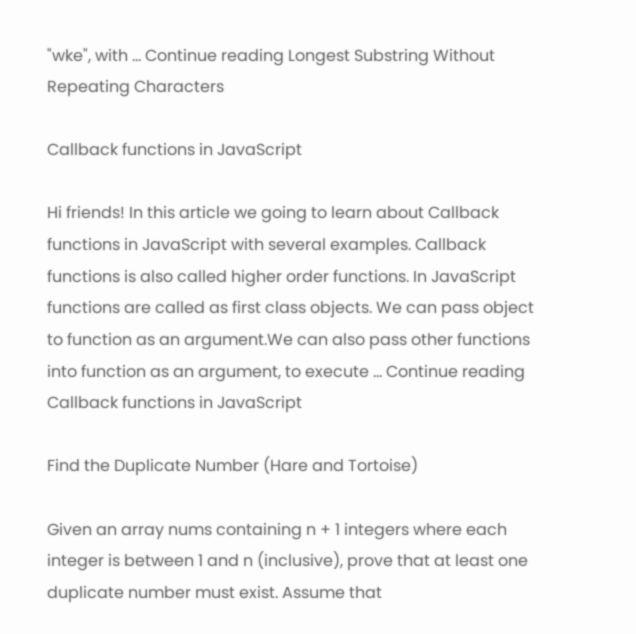"wke", with … Continue reading Longest Substring Without Repeating Characters

Callback functions in JavaScript

Hi friends! In this article we going to learn about Callback functions in JavaScript with several examples. Callback functions is also called higher order functions. In JavaScript functions are called as first class objects. We can pass object to function as an argument.We can also pass other functions into function as an argument, to execute … Continue reading Callback functions in JavaScript

Find the Duplicate Number (Hare and Tortoise)

Given an array nums containing n + 1 integers where each integer is between 1 and n (inclusive), prove that at least one duplicate number must exist. Assume that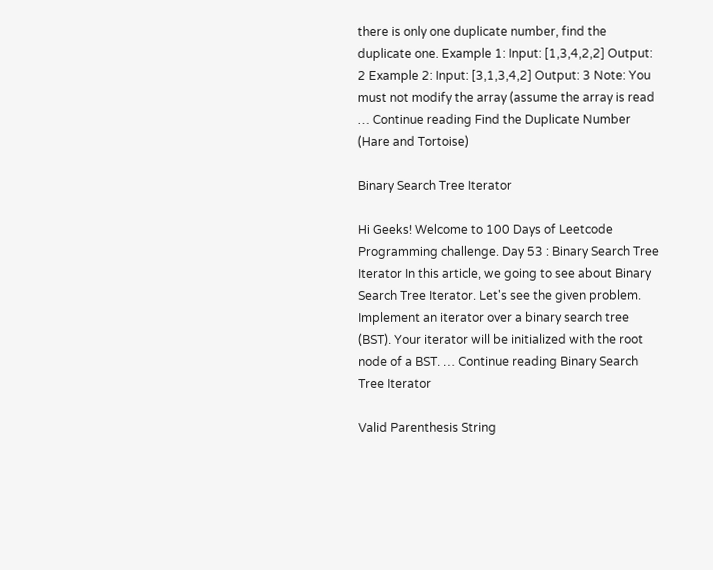there is only one duplicate number, find the duplicate one. Example 1: Input: [1,3,4,2,2] Output: 2 Example 2: Input: [3,1,3,4,2] Output: 3 Note: You must not modify the array (assume the array is read … Continue reading Find the Duplicate Number (Hare and Tortoise)

Binary Search Tree Iterator

Hi Geeks! Welcome to 100 Days of Leetcode Programming challenge. Day 53 : Binary Search Tree Iterator In this article, we going to see about Binary Search Tree Iterator. Let's see the given problem. Implement an iterator over a binary search tree (BST). Your iterator will be initialized with the root node of a BST. … Continue reading Binary Search Tree Iterator

Valid Parenthesis String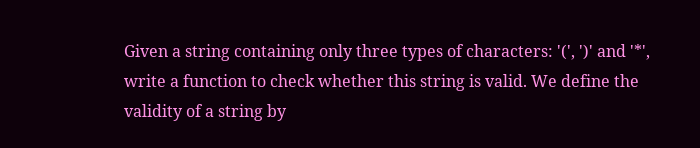Given a string containing only three types of characters: '(', ')' and '*', write a function to check whether this string is valid. We define the validity of a string by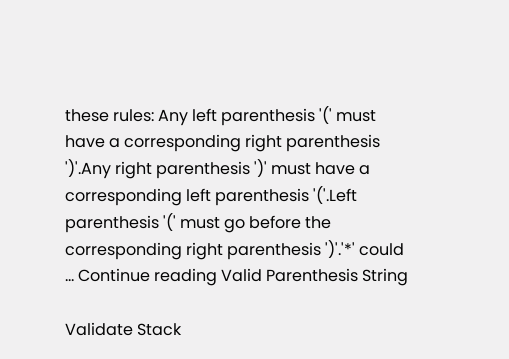these rules: Any left parenthesis '(' must have a corresponding right parenthesis ')'.Any right parenthesis ')' must have a corresponding left parenthesis '('.Left parenthesis '(' must go before the corresponding right parenthesis ')'.'*' could … Continue reading Valid Parenthesis String

Validate Stack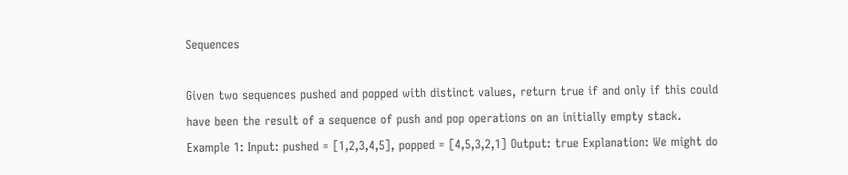Sequences

Given two sequences pushed and popped with distinct values, return true if and only if this could have been the result of a sequence of push and pop operations on an initially empty stack. Example 1: Input: pushed = [1,2,3,4,5], popped = [4,5,3,2,1] Output: true Explanation: We might do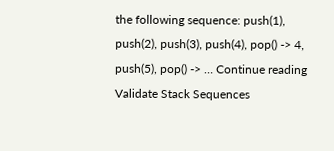the following sequence: push(1), push(2), push(3), push(4), pop() -> 4, push(5), pop() -> … Continue reading Validate Stack Sequences